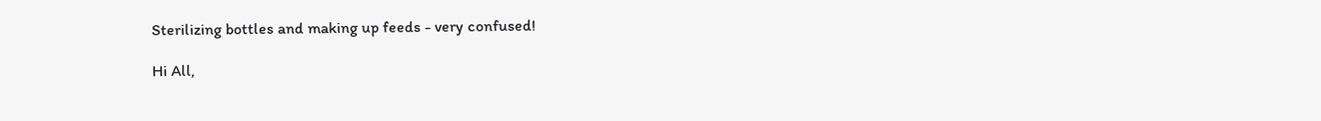Sterilizing bottles and making up feeds - very confused!

Hi All,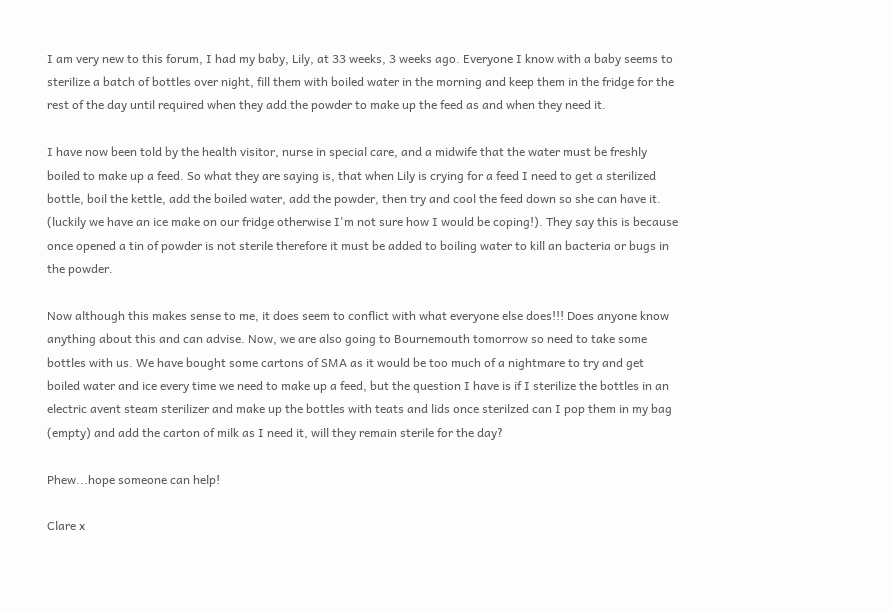I am very new to this forum, I had my baby, Lily, at 33 weeks, 3 weeks ago. Everyone I know with a baby seems to sterilize a batch of bottles over night, fill them with boiled water in the morning and keep them in the fridge for the rest of the day until required when they add the powder to make up the feed as and when they need it.

I have now been told by the health visitor, nurse in special care, and a midwife that the water must be freshly boiled to make up a feed. So what they are saying is, that when Lily is crying for a feed I need to get a sterilized bottle, boil the kettle, add the boiled water, add the powder, then try and cool the feed down so she can have it. (luckily we have an ice make on our fridge otherwise I'm not sure how I would be coping!). They say this is because once opened a tin of powder is not sterile therefore it must be added to boiling water to kill an bacteria or bugs in the powder.

Now although this makes sense to me, it does seem to conflict with what everyone else does!!! Does anyone know anything about this and can advise. Now, we are also going to Bournemouth tomorrow so need to take some bottles with us. We have bought some cartons of SMA as it would be too much of a nightmare to try and get boiled water and ice every time we need to make up a feed, but the question I have is if I sterilize the bottles in an electric avent steam sterilizer and make up the bottles with teats and lids once sterilzed can I pop them in my bag (empty) and add the carton of milk as I need it, will they remain sterile for the day?

Phew...hope someone can help!

Clare x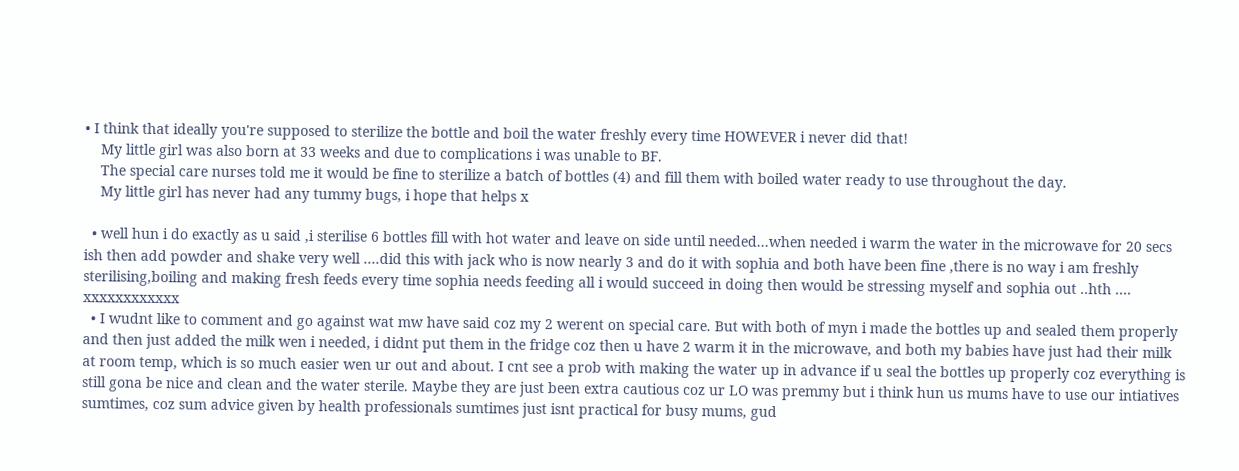• I think that ideally you're supposed to sterilize the bottle and boil the water freshly every time HOWEVER i never did that!
    My little girl was also born at 33 weeks and due to complications i was unable to BF.
    The special care nurses told me it would be fine to sterilize a batch of bottles (4) and fill them with boiled water ready to use throughout the day.
    My little girl has never had any tummy bugs, i hope that helps x

  • well hun i do exactly as u said ,i sterilise 6 bottles fill with hot water and leave on side until needed...when needed i warm the water in the microwave for 20 secs ish then add powder and shake very well ....did this with jack who is now nearly 3 and do it with sophia and both have been fine ,there is no way i am freshly sterilising,boiling and making fresh feeds every time sophia needs feeding all i would succeed in doing then would be stressing myself and sophia out ..hth .... xxxxxxxxxxxx
  • I wudnt like to comment and go against wat mw have said coz my 2 werent on special care. But with both of myn i made the bottles up and sealed them properly and then just added the milk wen i needed, i didnt put them in the fridge coz then u have 2 warm it in the microwave, and both my babies have just had their milk at room temp, which is so much easier wen ur out and about. I cnt see a prob with making the water up in advance if u seal the bottles up properly coz everything is still gona be nice and clean and the water sterile. Maybe they are just been extra cautious coz ur LO was premmy but i think hun us mums have to use our intiatives sumtimes, coz sum advice given by health professionals sumtimes just isnt practical for busy mums, gud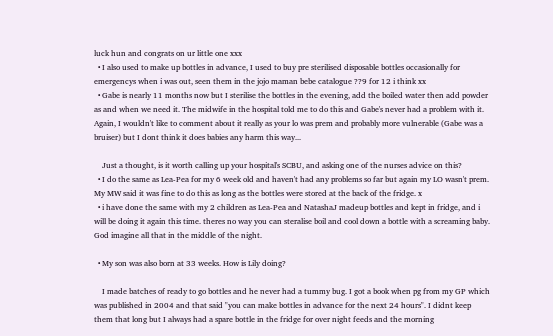luck hun and congrats on ur little one xxx
  • I also used to make up bottles in advance, I used to buy pre sterilised disposable bottles occasionally for emergencys when i was out, seen them in the jojo maman bebe catalogue ??9 for 12 i think xx
  • Gabe is nearly 11 months now but I sterilise the bottles in the evening, add the boiled water then add powder as and when we need it. The midwife in the hospital told me to do this and Gabe's never had a problem with it. Again, I wouldn't like to comment about it really as your lo was prem and probably more vulnerable (Gabe was a bruiser) but I dont think it does babies any harm this way...

    Just a thought, is it worth calling up your hospital's SCBU, and asking one of the nurses advice on this?
  • I do the same as Lea-Pea for my 6 week old and haven't had any problems so far but again my LO wasn't prem. My MW said it was fine to do this as long as the bottles were stored at the back of the fridge. x
  • i have done the same with my 2 children as Lea-Pea and NatashaJ madeup bottles and kept in fridge, and i will be doing it again this time. theres no way you can steralise boil and cool down a bottle with a screaming baby. God imagine all that in the middle of the night.

  • My son was also born at 33 weeks. How is Lily doing?

    I made batches of ready to go bottles and he never had a tummy bug. I got a book when pg from my GP which was published in 2004 and that said "you can make bottles in advance for the next 24 hours". I didnt keep them that long but I always had a spare bottle in the fridge for over night feeds and the morning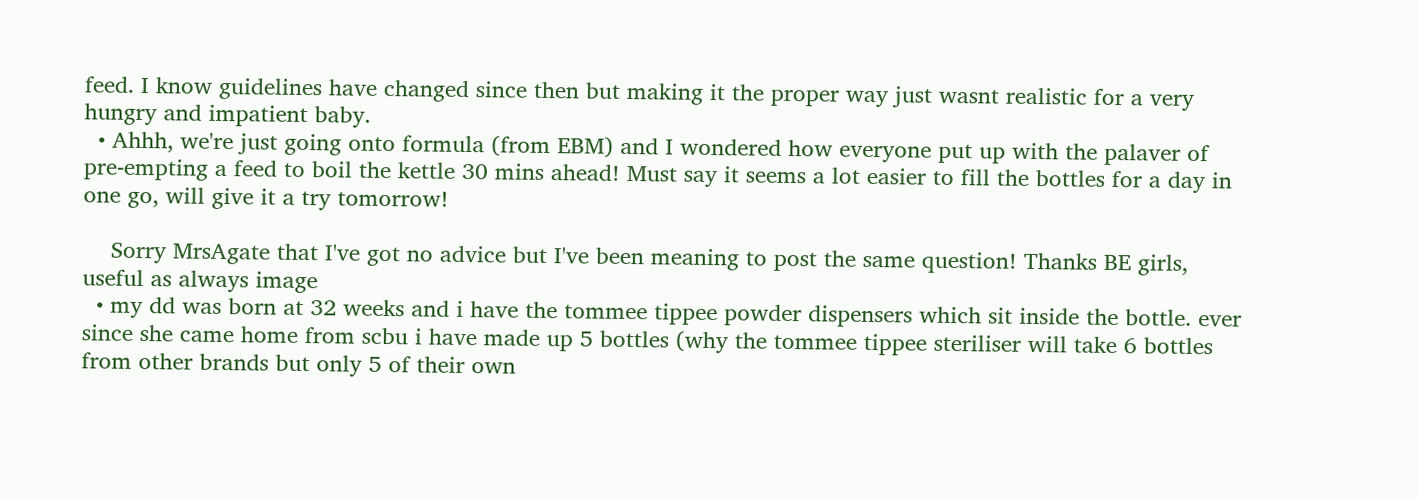feed. I know guidelines have changed since then but making it the proper way just wasnt realistic for a very hungry and impatient baby.
  • Ahhh, we're just going onto formula (from EBM) and I wondered how everyone put up with the palaver of pre-empting a feed to boil the kettle 30 mins ahead! Must say it seems a lot easier to fill the bottles for a day in one go, will give it a try tomorrow!

    Sorry MrsAgate that I've got no advice but I've been meaning to post the same question! Thanks BE girls, useful as always image
  • my dd was born at 32 weeks and i have the tommee tippee powder dispensers which sit inside the bottle. ever since she came home from scbu i have made up 5 bottles (why the tommee tippee steriliser will take 6 bottles from other brands but only 5 of their own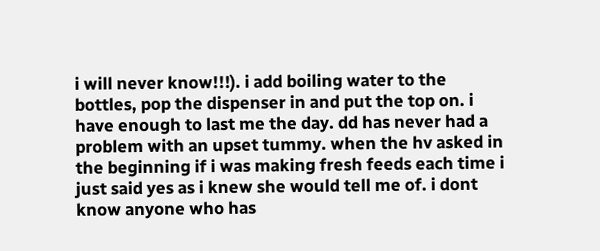i will never know!!!). i add boiling water to the bottles, pop the dispenser in and put the top on. i have enough to last me the day. dd has never had a problem with an upset tummy. when the hv asked in the beginning if i was making fresh feeds each time i just said yes as i knew she would tell me of. i dont know anyone who has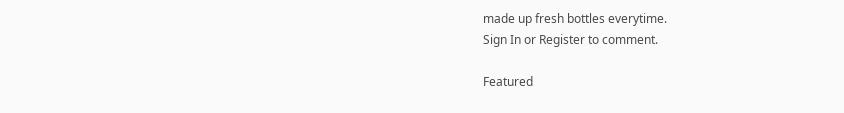made up fresh bottles everytime.
Sign In or Register to comment.

Featured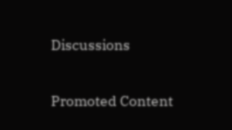Discussions

Promoted Content